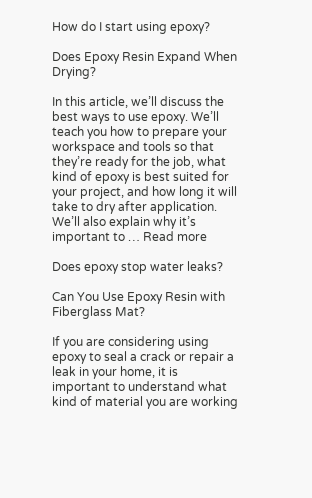How do I start using epoxy?

Does Epoxy Resin Expand When Drying?

In this article, we’ll discuss the best ways to use epoxy. We’ll teach you how to prepare your workspace and tools so that they’re ready for the job, what kind of epoxy is best suited for your project, and how long it will take to dry after application. We’ll also explain why it’s important to … Read more

Does epoxy stop water leaks?

Can You Use Epoxy Resin with Fiberglass Mat?

If you are considering using epoxy to seal a crack or repair a leak in your home, it is important to understand what kind of material you are working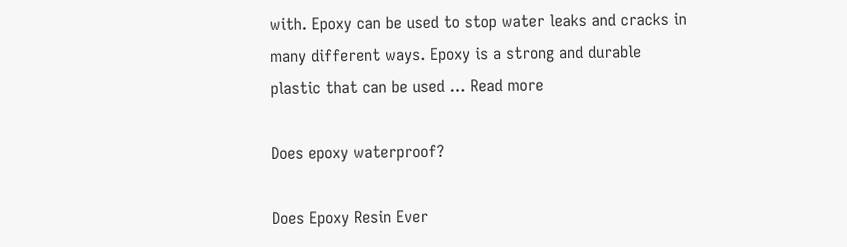with. Epoxy can be used to stop water leaks and cracks in many different ways. Epoxy is a strong and durable plastic that can be used … Read more

Does epoxy waterproof?

Does Epoxy Resin Ever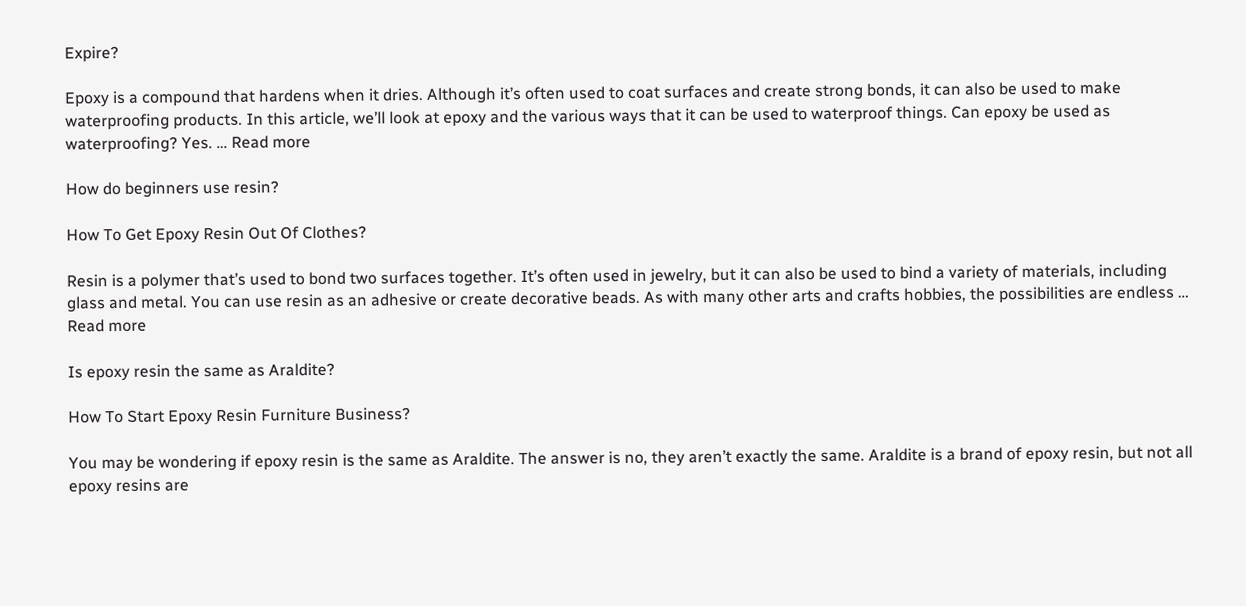Expire?

Epoxy is a compound that hardens when it dries. Although it’s often used to coat surfaces and create strong bonds, it can also be used to make waterproofing products. In this article, we’ll look at epoxy and the various ways that it can be used to waterproof things. Can epoxy be used as waterproofing? Yes. … Read more

How do beginners use resin?

How To Get Epoxy Resin Out Of Clothes?

Resin is a polymer that’s used to bond two surfaces together. It’s often used in jewelry, but it can also be used to bind a variety of materials, including glass and metal. You can use resin as an adhesive or create decorative beads. As with many other arts and crafts hobbies, the possibilities are endless … Read more

Is epoxy resin the same as Araldite?

How To Start Epoxy Resin Furniture Business?

You may be wondering if epoxy resin is the same as Araldite. The answer is no, they aren’t exactly the same. Araldite is a brand of epoxy resin, but not all epoxy resins are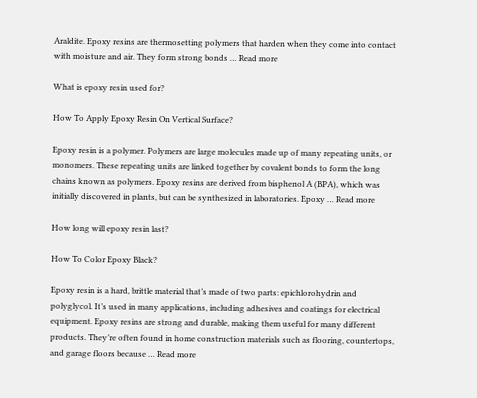Araldite. Epoxy resins are thermosetting polymers that harden when they come into contact with moisture and air. They form strong bonds … Read more

What is epoxy resin used for?

How To Apply Epoxy Resin On Vertical Surface?

Epoxy resin is a polymer. Polymers are large molecules made up of many repeating units, or monomers. These repeating units are linked together by covalent bonds to form the long chains known as polymers. Epoxy resins are derived from bisphenol A (BPA), which was initially discovered in plants, but can be synthesized in laboratories. Epoxy … Read more

How long will epoxy resin last?

How To Color Epoxy Black?

Epoxy resin is a hard, brittle material that’s made of two parts: epichlorohydrin and polyglycol. It’s used in many applications, including adhesives and coatings for electrical equipment. Epoxy resins are strong and durable, making them useful for many different products. They’re often found in home construction materials such as flooring, countertops, and garage floors because … Read more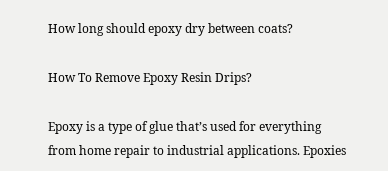How long should epoxy dry between coats?

How To Remove Epoxy Resin Drips?

Epoxy is a type of glue that’s used for everything from home repair to industrial applications. Epoxies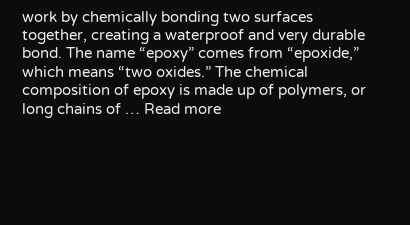work by chemically bonding two surfaces together, creating a waterproof and very durable bond. The name “epoxy” comes from “epoxide,” which means “two oxides.” The chemical composition of epoxy is made up of polymers, or long chains of … Read more